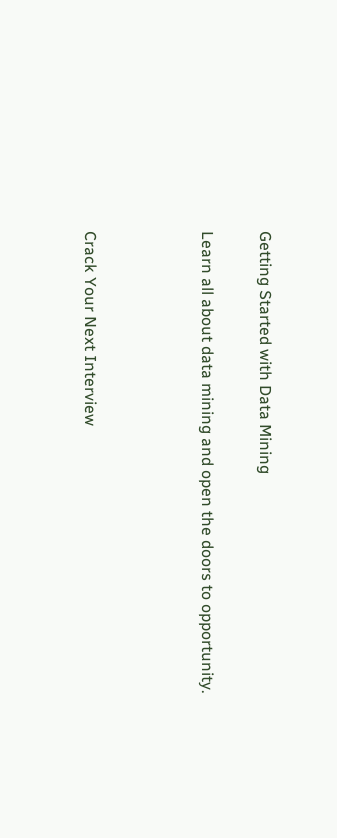Getting Started with Data Mining

Learn all about data mining and open the doors to opportunity.



Crack Your Next Interview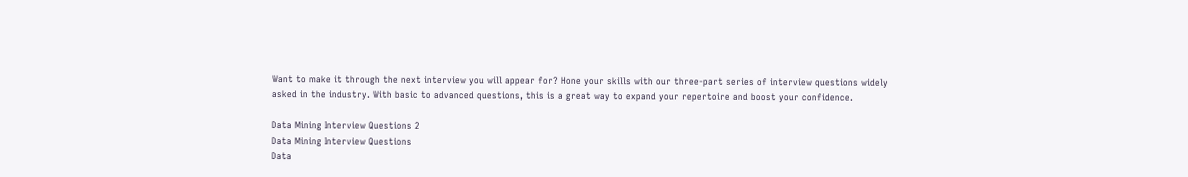Want to make it through the next interview you will appear for? Hone your skills with our three-part series of interview questions widely asked in the industry. With basic to advanced questions, this is a great way to expand your repertoire and boost your confidence.

Data Mining Interview Questions 2
Data Mining Interview Questions
Data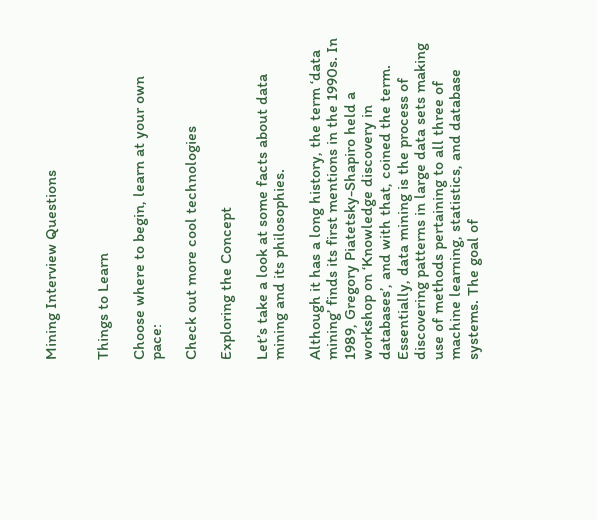Mining Interview Questions


Things to Learn

Choose where to begin, learn at your own pace:

Check out more cool technologies

Exploring the Concept

Let’s take a look at some facts about data mining and its philosophies.

Although it has a long history, the term ‘data mining’ finds its first mentions in the 1990s. In 1989, Gregory Piatetsky-Shapiro held a workshop on ‘Knowledge discovery in databases’, and with that, coined the term. Essentially, data mining is the process of discovering patterns in large data sets making use of methods pertaining to all three of machine learning, statistics, and database systems. The goal of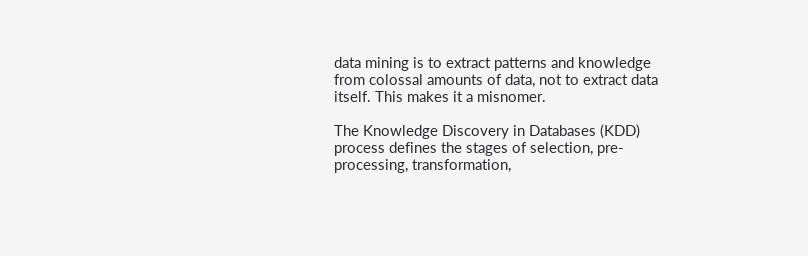data mining is to extract patterns and knowledge from colossal amounts of data, not to extract data itself. This makes it a misnomer.

The Knowledge Discovery in Databases (KDD) process defines the stages of selection, pre-processing, transformation,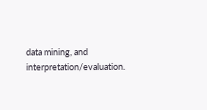data mining, and interpretation/evaluation.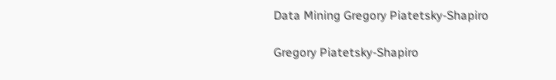Data Mining Gregory Piatetsky-Shapiro

Gregory Piatetsky-Shapiro